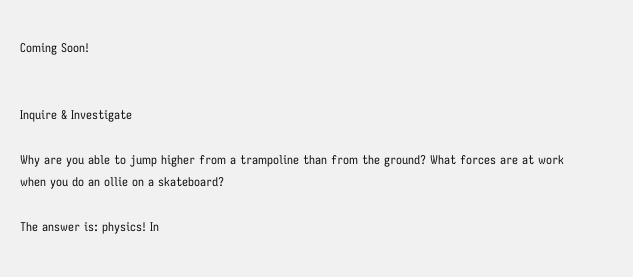Coming Soon!


Inquire & Investigate

Why are you able to jump higher from a trampoline than from the ground? What forces are at work when you do an ollie on a skateboard?

The answer is: physics! In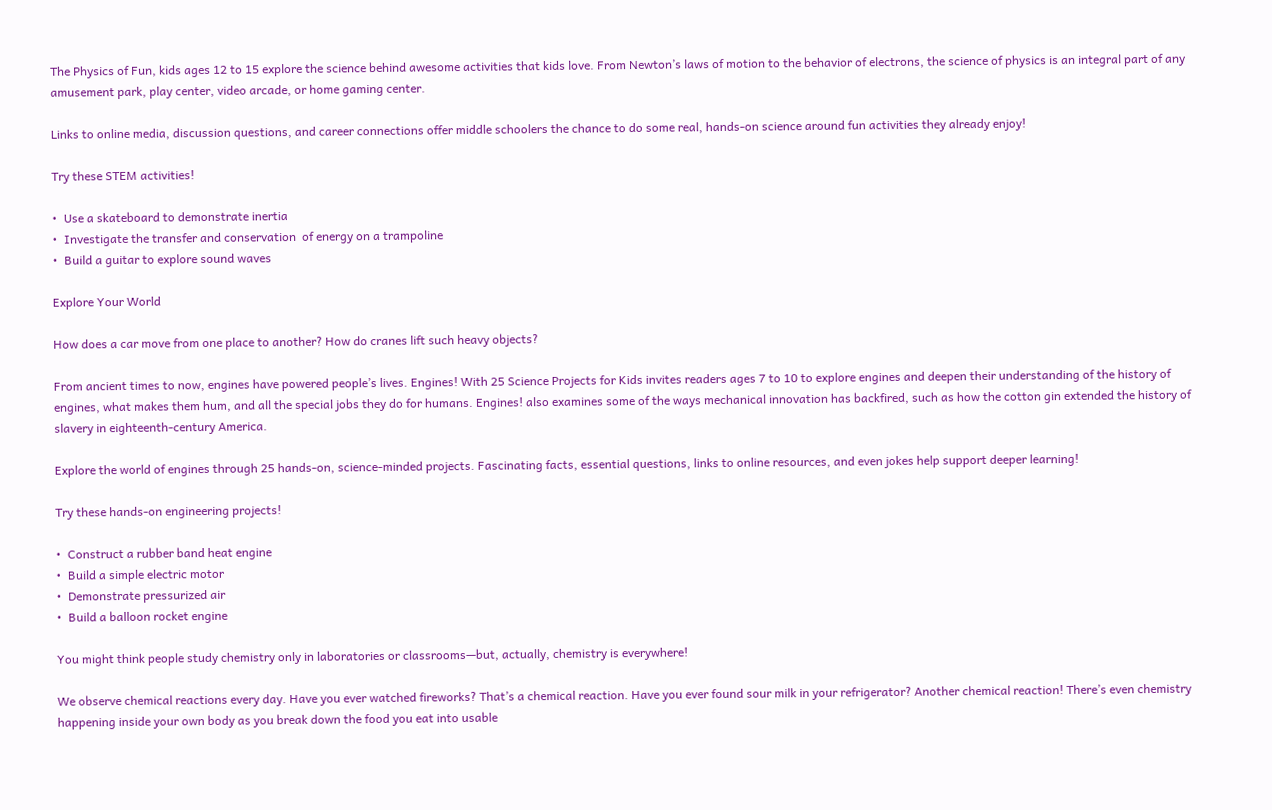The Physics of Fun, kids ages 12 to 15 explore the science behind awesome activities that kids love. From Newton’s laws of motion to the behavior of electrons, the science of physics is an integral part of any amusement park, play center, video arcade, or home gaming center.

Links to online media, discussion questions, and career connections offer middle schoolers the chance to do some real, hands-on science around fun activities they already enjoy!

Try these STEM activities!

•  Use a skateboard to demonstrate inertia
•  Investigate the transfer and conservation  of energy on a trampoline
•  Build a guitar to explore sound waves

Explore Your World

How does a car move from one place to another? How do cranes lift such heavy objects?

From ancient times to now, engines have powered people’s lives. Engines! With 25 Science Projects for Kids invites readers ages 7 to 10 to explore engines and deepen their understanding of the history of engines, what makes them hum, and all the special jobs they do for humans. Engines! also examines some of the ways mechanical innovation has backfired, such as how the cotton gin extended the history of slavery in eighteenth-century America.

Explore the world of engines through 25 hands-on, science-minded projects. Fascinating facts, essential questions, links to online resources, and even jokes help support deeper learning!

Try these hands-on engineering projects!

•  Construct a rubber band heat engine
•  Build a simple electric motor
•  Demonstrate pressurized air
•  Build a balloon rocket engine

You might think people study chemistry only in laboratories or classrooms—but, actually, chemistry is everywhere!

We observe chemical reactions every day. Have you ever watched fireworks? That’s a chemical reaction. Have you ever found sour milk in your refrigerator? Another chemical reaction! There’s even chemistry happening inside your own body as you break down the food you eat into usable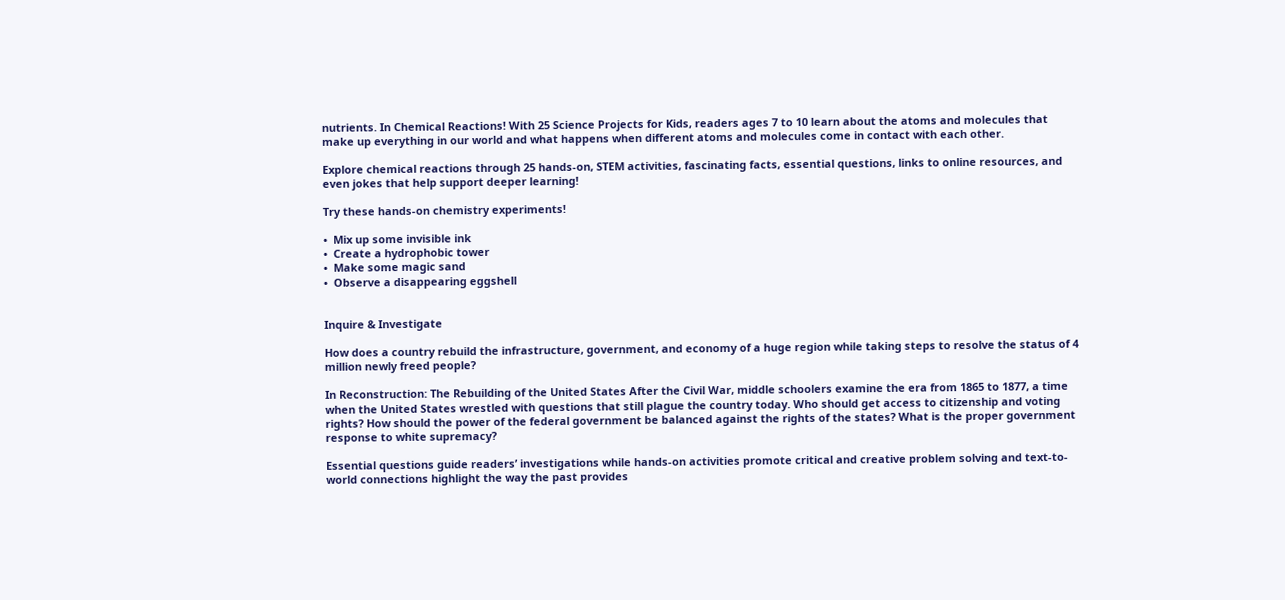nutrients. In Chemical Reactions! With 25 Science Projects for Kids, readers ages 7 to 10 learn about the atoms and molecules that make up everything in our world and what happens when different atoms and molecules come in contact with each other.

Explore chemical reactions through 25 hands-on, STEM activities, fascinating facts, essential questions, links to online resources, and even jokes that help support deeper learning!

Try these hands-on chemistry experiments!

•  Mix up some invisible ink
•  Create a hydrophobic tower
•  Make some magic sand
•  Observe a disappearing eggshell


Inquire & Investigate

How does a country rebuild the infrastructure, government, and economy of a huge region while taking steps to resolve the status of 4 million newly freed people?

In Reconstruction: The Rebuilding of the United States After the Civil War, middle schoolers examine the era from 1865 to 1877, a time when the United States wrestled with questions that still plague the country today. Who should get access to citizenship and voting rights? How should the power of the federal government be balanced against the rights of the states? What is the proper government response to white supremacy?

Essential questions guide readers’ investigations while hands-on activities promote critical and creative problem solving and text-to-world connections highlight the way the past provides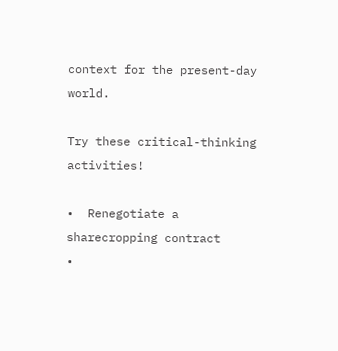context for the present-day world.

Try these critical-thinking activities!

•  Renegotiate a sharecropping contract
•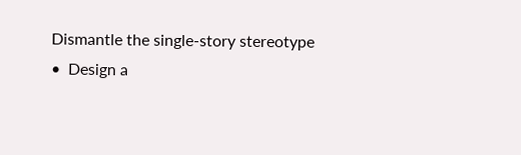Dismantle the single-story stereotype
•  Design a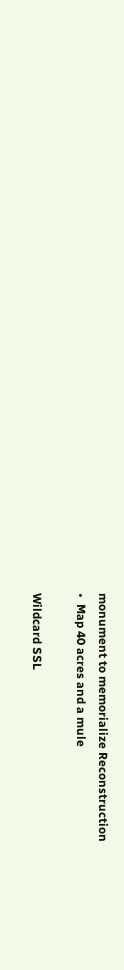monument to memorialize Reconstruction
•  Map 40 acres and a mule

Wildcard SSL